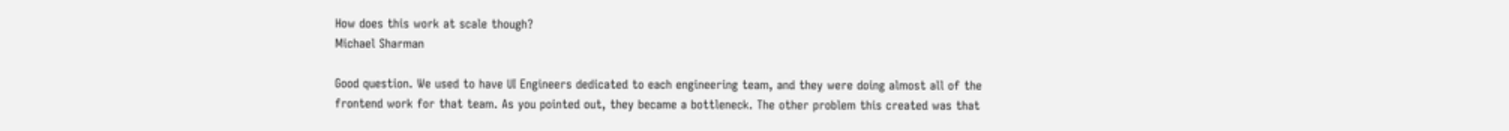How does this work at scale though?
Michael Sharman

Good question. We used to have UI Engineers dedicated to each engineering team, and they were doing almost all of the frontend work for that team. As you pointed out, they became a bottleneck. The other problem this created was that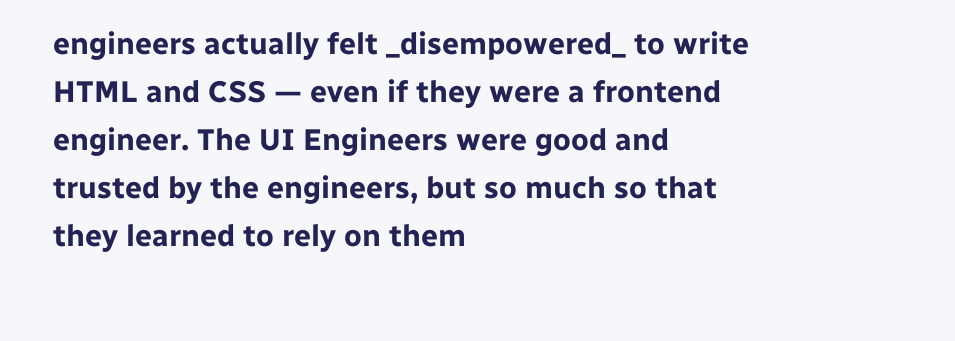engineers actually felt _disempowered_ to write HTML and CSS — even if they were a frontend engineer. The UI Engineers were good and trusted by the engineers, but so much so that they learned to rely on them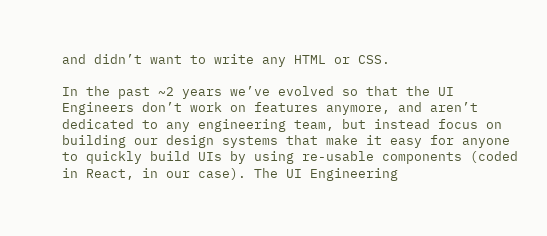and didn’t want to write any HTML or CSS.

In the past ~2 years we’ve evolved so that the UI Engineers don’t work on features anymore, and aren’t dedicated to any engineering team, but instead focus on building our design systems that make it easy for anyone to quickly build UIs by using re-usable components (coded in React, in our case). The UI Engineering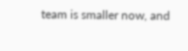team is smaller now, and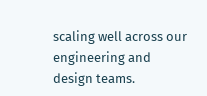scaling well across our engineering and design teams.